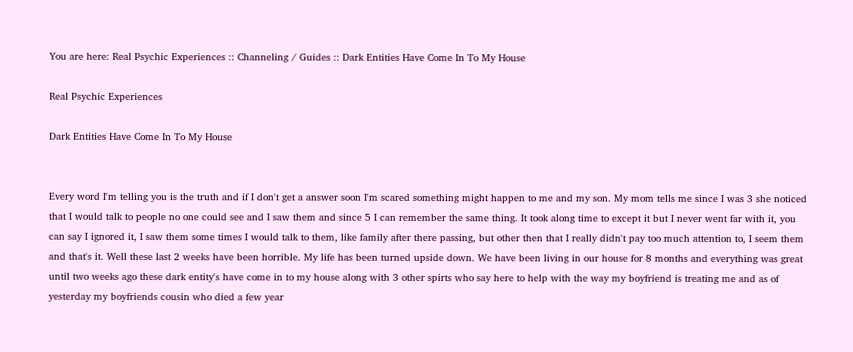You are here: Real Psychic Experiences :: Channeling / Guides :: Dark Entities Have Come In To My House

Real Psychic Experiences

Dark Entities Have Come In To My House


Every word I'm telling you is the truth and if I don't get a answer soon I'm scared something might happen to me and my son. My mom tells me since I was 3 she noticed that I would talk to people no one could see and I saw them and since 5 I can remember the same thing. It took along time to except it but I never went far with it, you can say I ignored it, I saw them some times I would talk to them, like family after there passing, but other then that I really didn't pay too much attention to, I seem them and that's it. Well these last 2 weeks have been horrible. My life has been turned upside down. We have been living in our house for 8 months and everything was great until two weeks ago these dark entity's have come in to my house along with 3 other spirts who say here to help with the way my boyfriend is treating me and as of yesterday my boyfriends cousin who died a few year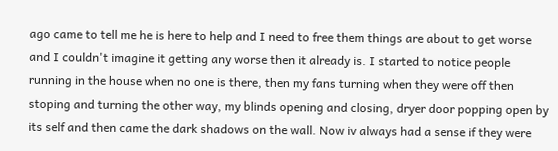ago came to tell me he is here to help and I need to free them things are about to get worse and I couldn't imagine it getting any worse then it already is. I started to notice people running in the house when no one is there, then my fans turning when they were off then stoping and turning the other way, my blinds opening and closing, dryer door popping open by its self and then came the dark shadows on the wall. Now iv always had a sense if they were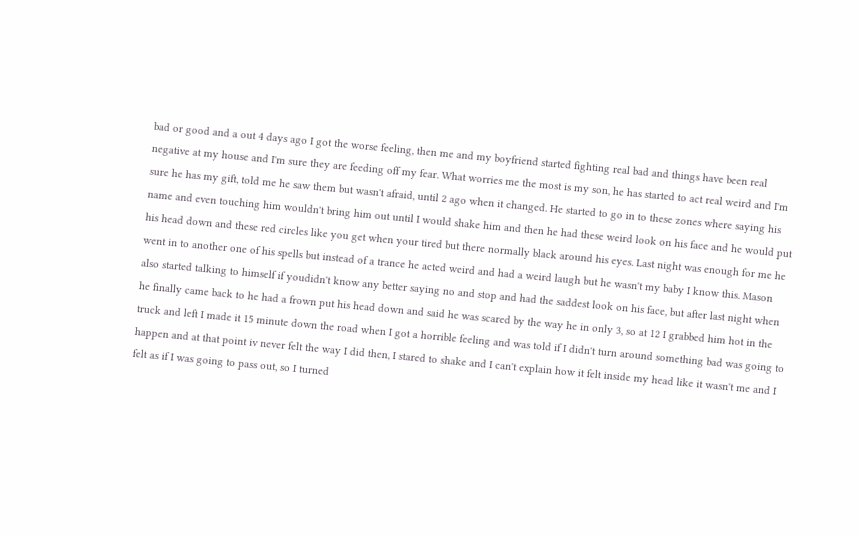bad or good and a out 4 days ago I got the worse feeling, then me and my boyfriend started fighting real bad and things have been real negative at my house and I'm sure they are feeding off my fear. What worries me the most is my son, he has started to act real weird and I'm sure he has my gift, told me he saw them but wasn't afraid, until 2 ago when it changed. He started to go in to these zones where saying his name and even touching him wouldn't bring him out until I would shake him and then he had these weird look on his face and he would put his head down and these red circles like you get when your tired but there normally black around his eyes. Last night was enough for me he went in to another one of his spells but instead of a trance he acted weird and had a weird laugh but he wasn't my baby I know this. Mason also started talking to himself if youdidn't know any better saying no and stop and had the saddest look on his face, but after last night when he finally came back to he had a frown put his head down and said he was scared by the way he in only 3, so at 12 I grabbed him hot in the truck and left I made it 15 minute down the road when I got a horrible feeling and was told if I didn't turn around something bad was going to happen and at that point iv never felt the way I did then, I stared to shake and I can't explain how it felt inside my head like it wasn't me and I felt as if I was going to pass out, so I turned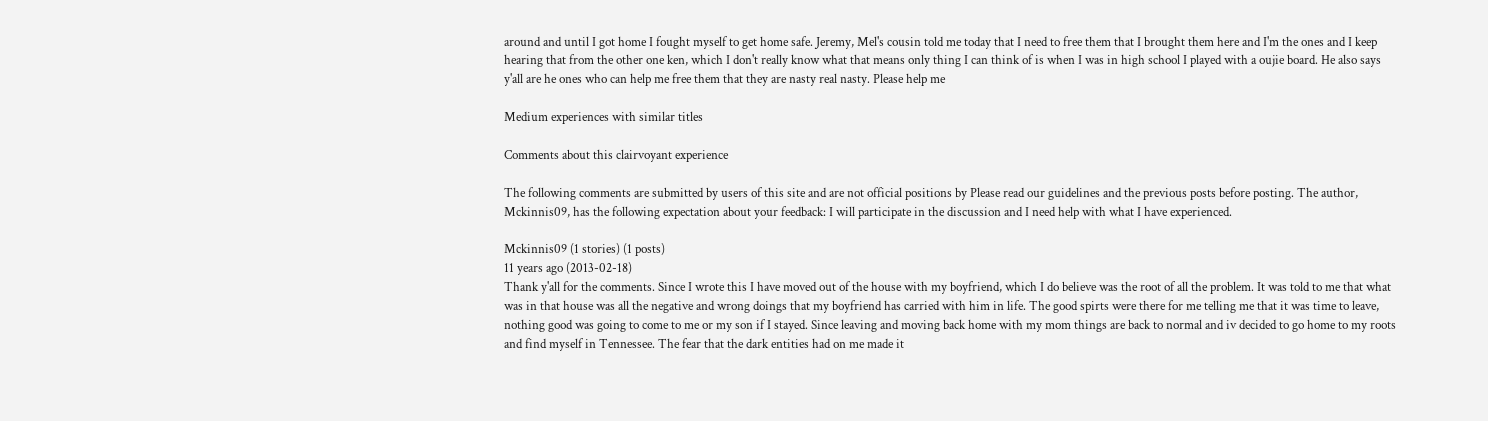around and until I got home I fought myself to get home safe. Jeremy, Mel's cousin told me today that I need to free them that I brought them here and I'm the ones and I keep hearing that from the other one ken, which I don't really know what that means only thing I can think of is when I was in high school I played with a oujie board. He also says y'all are he ones who can help me free them that they are nasty real nasty. Please help me

Medium experiences with similar titles

Comments about this clairvoyant experience

The following comments are submitted by users of this site and are not official positions by Please read our guidelines and the previous posts before posting. The author, Mckinnis09, has the following expectation about your feedback: I will participate in the discussion and I need help with what I have experienced.

Mckinnis09 (1 stories) (1 posts)
11 years ago (2013-02-18)
Thank y'all for the comments. Since I wrote this I have moved out of the house with my boyfriend, which I do believe was the root of all the problem. It was told to me that what was in that house was all the negative and wrong doings that my boyfriend has carried with him in life. The good spirts were there for me telling me that it was time to leave, nothing good was going to come to me or my son if I stayed. Since leaving and moving back home with my mom things are back to normal and iv decided to go home to my roots and find myself in Tennessee. The fear that the dark entities had on me made it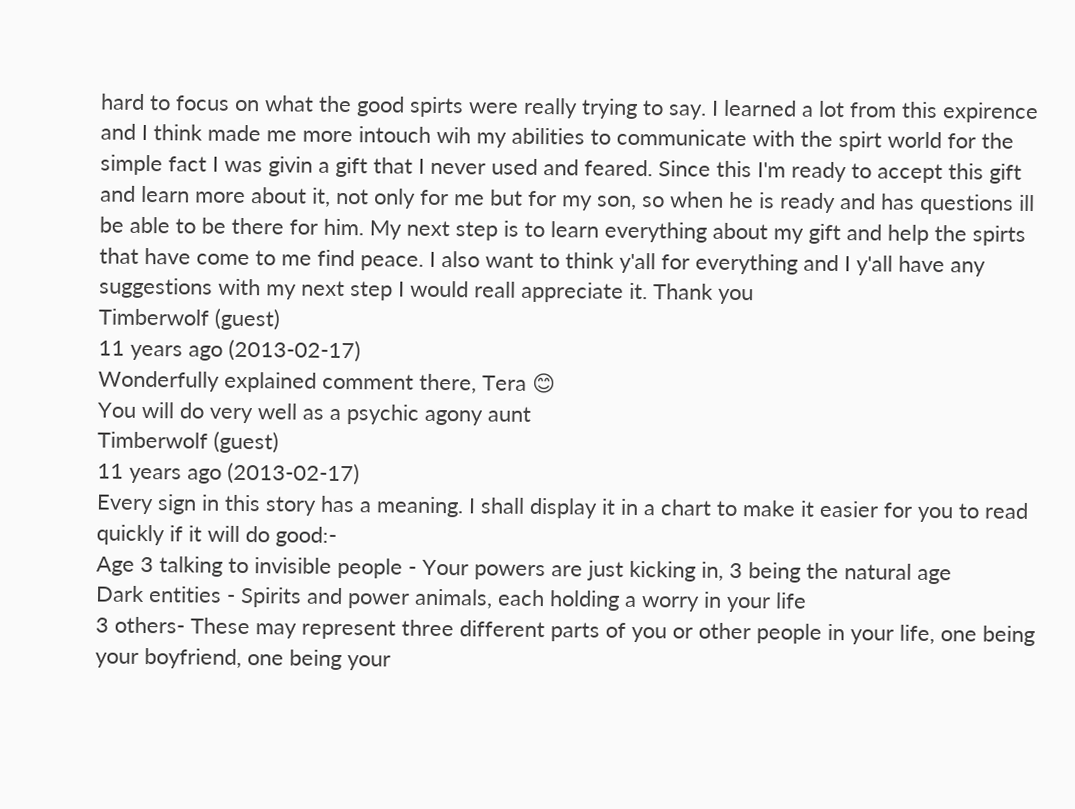hard to focus on what the good spirts were really trying to say. I learned a lot from this expirence and I think made me more intouch wih my abilities to communicate with the spirt world for the simple fact I was givin a gift that I never used and feared. Since this I'm ready to accept this gift and learn more about it, not only for me but for my son, so when he is ready and has questions ill be able to be there for him. My next step is to learn everything about my gift and help the spirts that have come to me find peace. I also want to think y'all for everything and I y'all have any suggestions with my next step I would reall appreciate it. Thank you
Timberwolf (guest)
11 years ago (2013-02-17)
Wonderfully explained comment there, Tera 😊
You will do very well as a psychic agony aunt
Timberwolf (guest)
11 years ago (2013-02-17)
Every sign in this story has a meaning. I shall display it in a chart to make it easier for you to read quickly if it will do good:-
Age 3 talking to invisible people - Your powers are just kicking in, 3 being the natural age
Dark entities - Spirits and power animals, each holding a worry in your life
3 others- These may represent three different parts of you or other people in your life, one being your boyfriend, one being your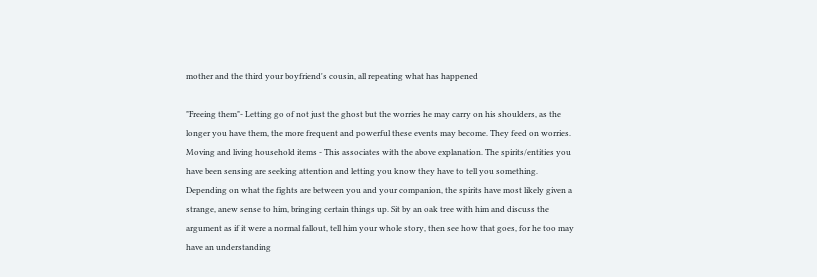mother and the third your boyfriend's cousin, all repeating what has happened

"Freeing them"- Letting go of not just the ghost but the worries he may carry on his shoulders, as the longer you have them, the more frequent and powerful these events may become. They feed on worries.
Moving and living household items - This associates with the above explanation. The spirits/entities you have been sensing are seeking attention and letting you know they have to tell you something.
Depending on what the fights are between you and your companion, the spirits have most likely given a strange, anew sense to him, bringing certain things up. Sit by an oak tree with him and discuss the argument as if it were a normal fallout, tell him your whole story, then see how that goes, for he too may have an understanding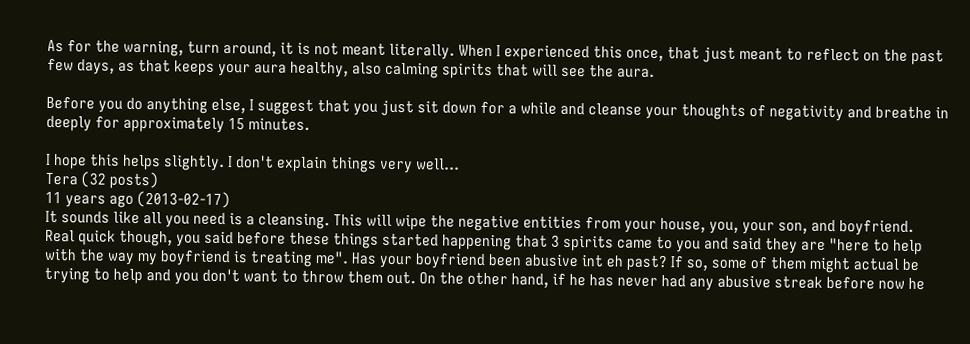As for the warning, turn around, it is not meant literally. When I experienced this once, that just meant to reflect on the past few days, as that keeps your aura healthy, also calming spirits that will see the aura.

Before you do anything else, I suggest that you just sit down for a while and cleanse your thoughts of negativity and breathe in deeply for approximately 15 minutes.

I hope this helps slightly. I don't explain things very well...
Tera (32 posts)
11 years ago (2013-02-17)
It sounds like all you need is a cleansing. This will wipe the negative entities from your house, you, your son, and boyfriend.
Real quick though, you said before these things started happening that 3 spirits came to you and said they are "here to help with the way my boyfriend is treating me". Has your boyfriend been abusive int eh past? If so, some of them might actual be trying to help and you don't want to throw them out. On the other hand, if he has never had any abusive streak before now he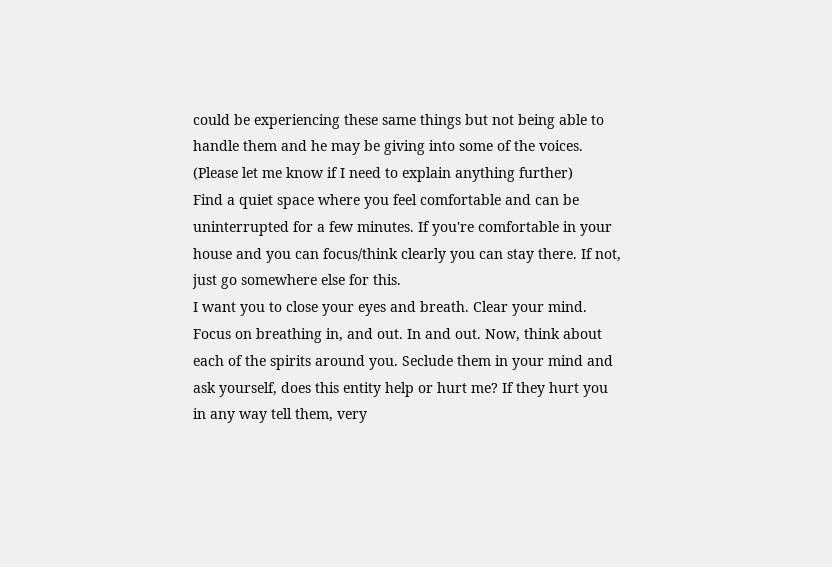could be experiencing these same things but not being able to handle them and he may be giving into some of the voices.
(Please let me know if I need to explain anything further)
Find a quiet space where you feel comfortable and can be uninterrupted for a few minutes. If you're comfortable in your house and you can focus/think clearly you can stay there. If not, just go somewhere else for this.
I want you to close your eyes and breath. Clear your mind. Focus on breathing in, and out. In and out. Now, think about each of the spirits around you. Seclude them in your mind and ask yourself, does this entity help or hurt me? If they hurt you in any way tell them, very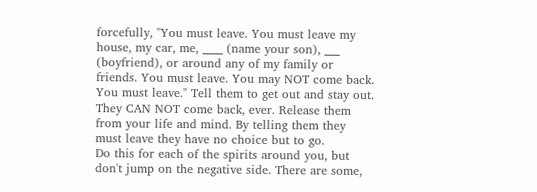forcefully, "You must leave. You must leave my house, my car, me, ____ (name your son), ___ (boyfriend), or around any of my family or friends. You must leave. You may NOT come back. You must leave." Tell them to get out and stay out. They CAN NOT come back, ever. Release them from your life and mind. By telling them they must leave they have no choice but to go.
Do this for each of the spirits around you, but don't jump on the negative side. There are some,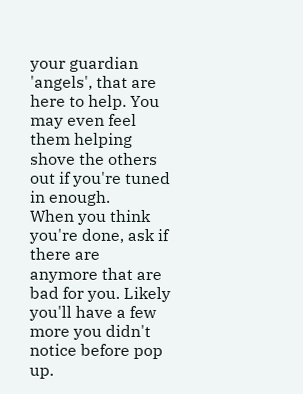your guardian 'angels', that are here to help. You may even feel them helping shove the others out if you're tuned in enough.
When you think you're done, ask if there are anymore that are bad for you. Likely you'll have a few more you didn't notice before pop up.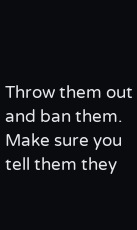Throw them out and ban them. Make sure you tell them they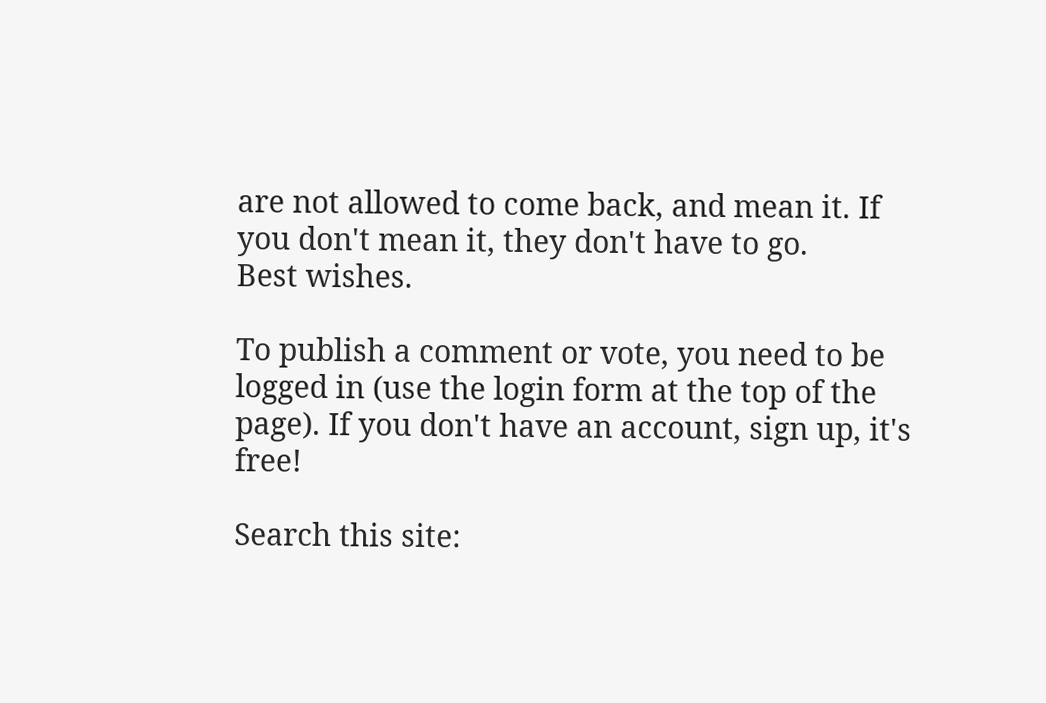are not allowed to come back, and mean it. If you don't mean it, they don't have to go.
Best wishes.

To publish a comment or vote, you need to be logged in (use the login form at the top of the page). If you don't have an account, sign up, it's free!

Search this site: